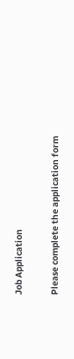Job Application

Please complete the application form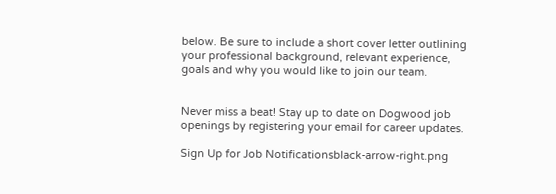below. Be sure to include a short cover letter outlining your professional background, relevant experience, goals and why you would like to join our team.


Never miss a beat! Stay up to date on Dogwood job openings by registering your email for career updates.

Sign Up for Job Notificationsblack-arrow-right.png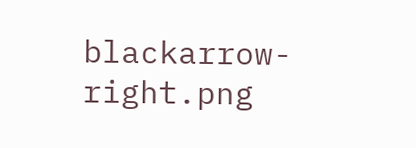blackarrow-right.png